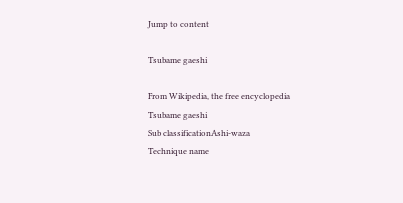Jump to content

Tsubame gaeshi

From Wikipedia, the free encyclopedia
Tsubame gaeshi
Sub classificationAshi-waza
Technique name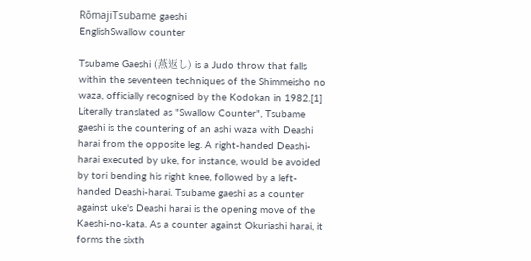RōmajiTsubame gaeshi
EnglishSwallow counter

Tsubame Gaeshi (燕返し) is a Judo throw that falls within the seventeen techniques of the Shimmeisho no waza, officially recognised by the Kodokan in 1982.[1] Literally translated as "Swallow Counter", Tsubame gaeshi is the countering of an ashi waza with Deashi harai from the opposite leg. A right-handed Deashi-harai executed by uke, for instance, would be avoided by tori bending his right knee, followed by a left-handed Deashi-harai. Tsubame gaeshi as a counter against uke's Deashi harai is the opening move of the Kaeshi-no-kata. As a counter against Okuriashi harai, it forms the sixth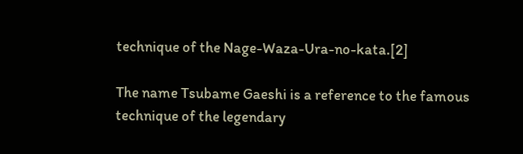technique of the Nage-Waza-Ura-no-kata.[2]

The name Tsubame Gaeshi is a reference to the famous technique of the legendary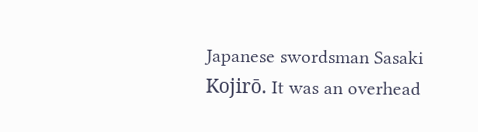Japanese swordsman Sasaki Kojirō. It was an overhead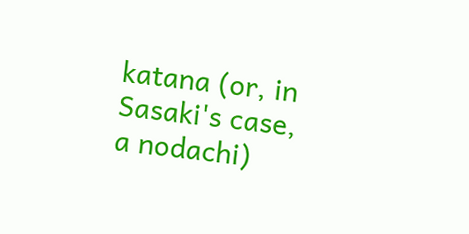katana (or, in Sasaki's case, a nodachi)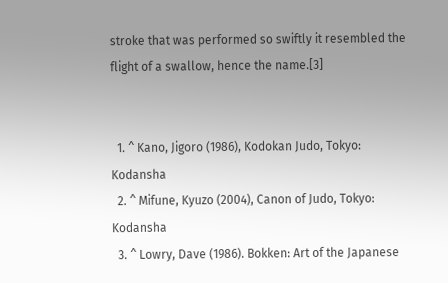stroke that was performed so swiftly it resembled the flight of a swallow, hence the name.[3]


  1. ^ Kano, Jigoro (1986), Kodokan Judo, Tokyo: Kodansha
  2. ^ Mifune, Kyuzo (2004), Canon of Judo, Tokyo: Kodansha
  3. ^ Lowry, Dave (1986). Bokken: Art of the Japanese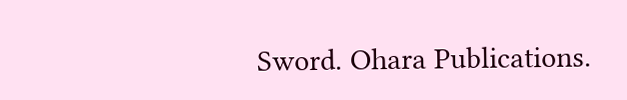Sword. Ohara Publications.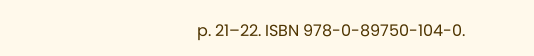p. 21–22. ISBN 978-0-89750-104-0.